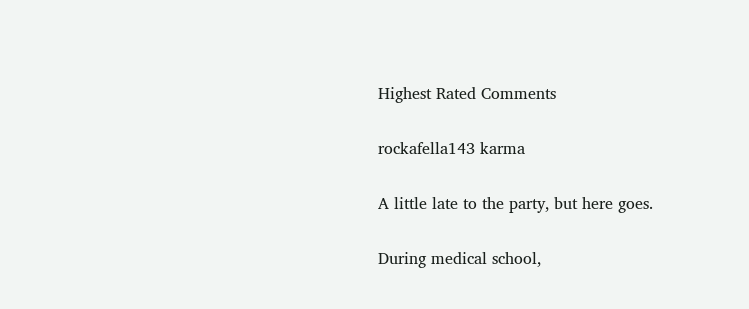Highest Rated Comments

rockafella143 karma

A little late to the party, but here goes.

During medical school,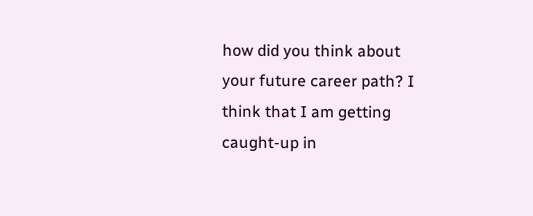how did you think about your future career path? I think that I am getting caught-up in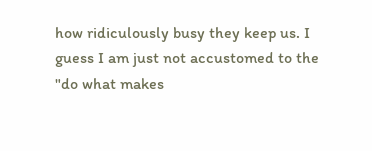how ridiculously busy they keep us. I guess I am just not accustomed to the "do what makes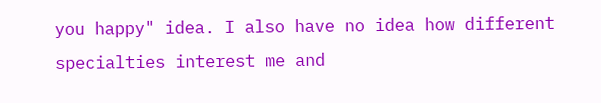you happy" idea. I also have no idea how different specialties interest me and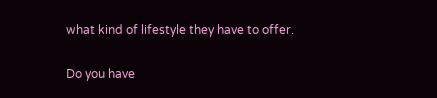what kind of lifestyle they have to offer.

Do you have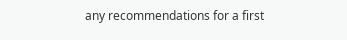any recommendations for a first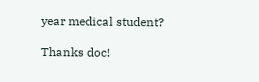year medical student?

Thanks doc!